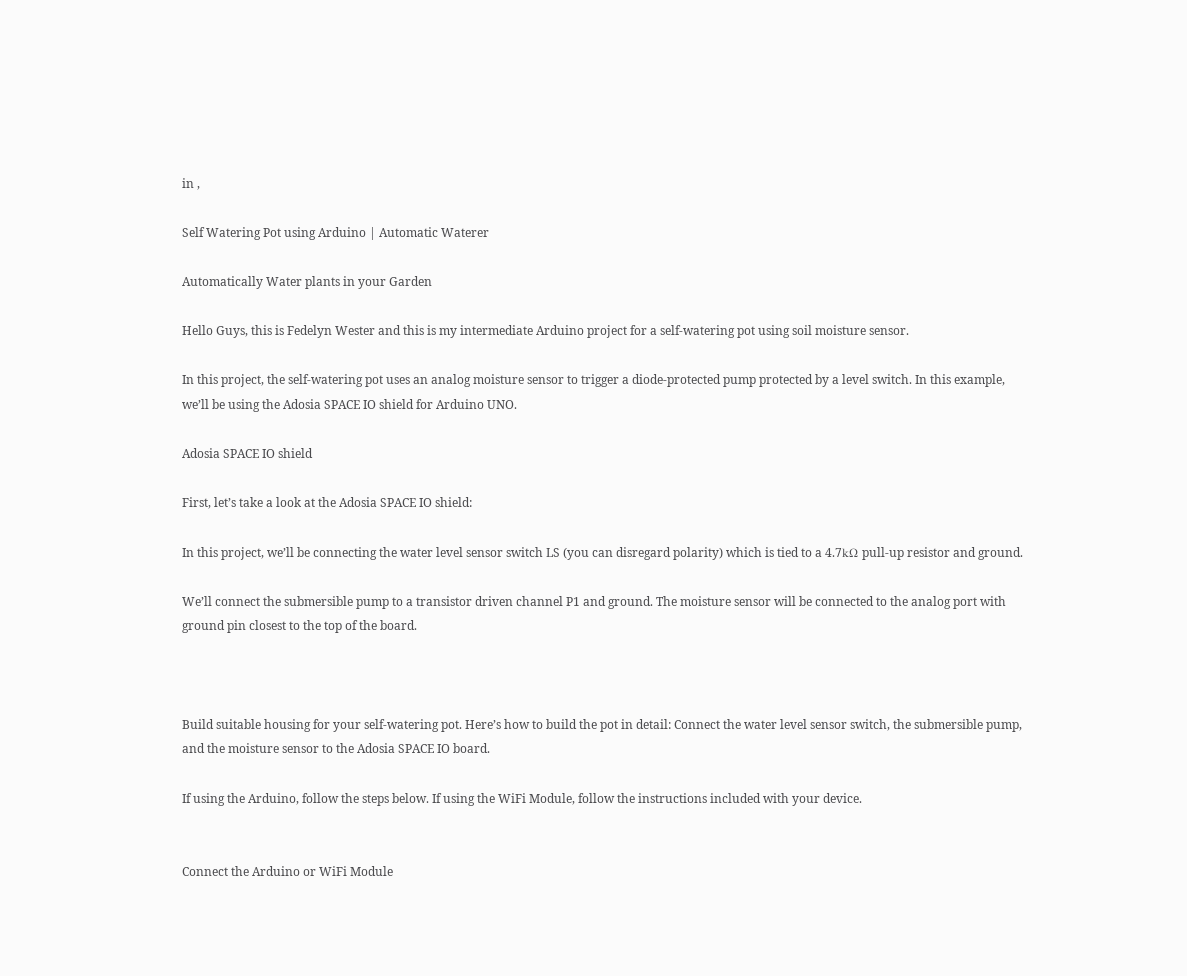in ,

Self Watering Pot using Arduino | Automatic Waterer

Automatically Water plants in your Garden

Hello Guys, this is Fedelyn Wester and this is my intermediate Arduino project for a self-watering pot using soil moisture sensor.

In this project, the self-watering pot uses an analog moisture sensor to trigger a diode-protected pump protected by a level switch. In this example, we’ll be using the Adosia SPACE IO shield for Arduino UNO.

Adosia SPACE IO shield

First, let’s take a look at the Adosia SPACE IO shield:

In this project, we’ll be connecting the water level sensor switch LS (you can disregard polarity) which is tied to a 4.7kΩ pull-up resistor and ground.

We’ll connect the submersible pump to a transistor driven channel P1 and ground. The moisture sensor will be connected to the analog port with ground pin closest to the top of the board.



Build suitable housing for your self-watering pot. Here’s how to build the pot in detail: Connect the water level sensor switch, the submersible pump, and the moisture sensor to the Adosia SPACE IO board.

If using the Arduino, follow the steps below. If using the WiFi Module, follow the instructions included with your device.


Connect the Arduino or WiFi Module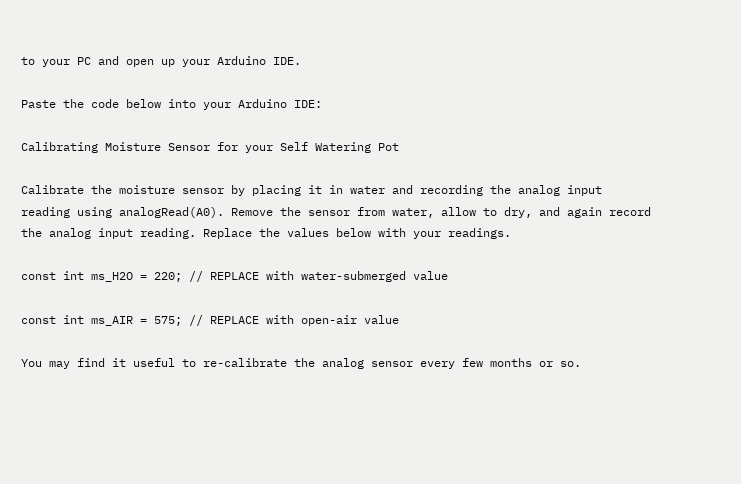to your PC and open up your Arduino IDE.

Paste the code below into your Arduino IDE:

Calibrating Moisture Sensor for your Self Watering Pot

Calibrate the moisture sensor by placing it in water and recording the analog input reading using analogRead(A0). Remove the sensor from water, allow to dry, and again record the analog input reading. Replace the values below with your readings.

const int ms_H2O = 220; // REPLACE with water-submerged value

const int ms_AIR = 575; // REPLACE with open-air value

You may find it useful to re-calibrate the analog sensor every few months or so.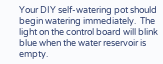Your DIY self-watering pot should begin watering immediately.  The light on the control board will blink blue when the water reservoir is empty.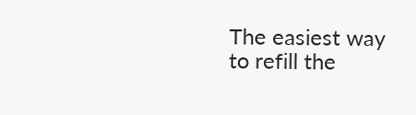The easiest way to refill the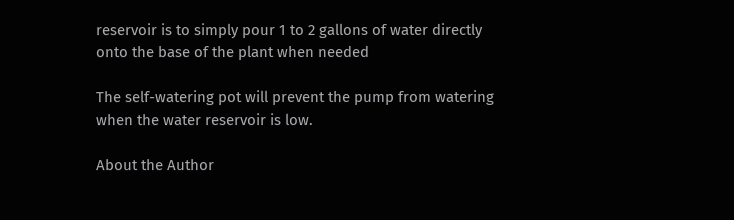reservoir is to simply pour 1 to 2 gallons of water directly onto the base of the plant when needed

The self-watering pot will prevent the pump from watering when the water reservoir is low.

About the Author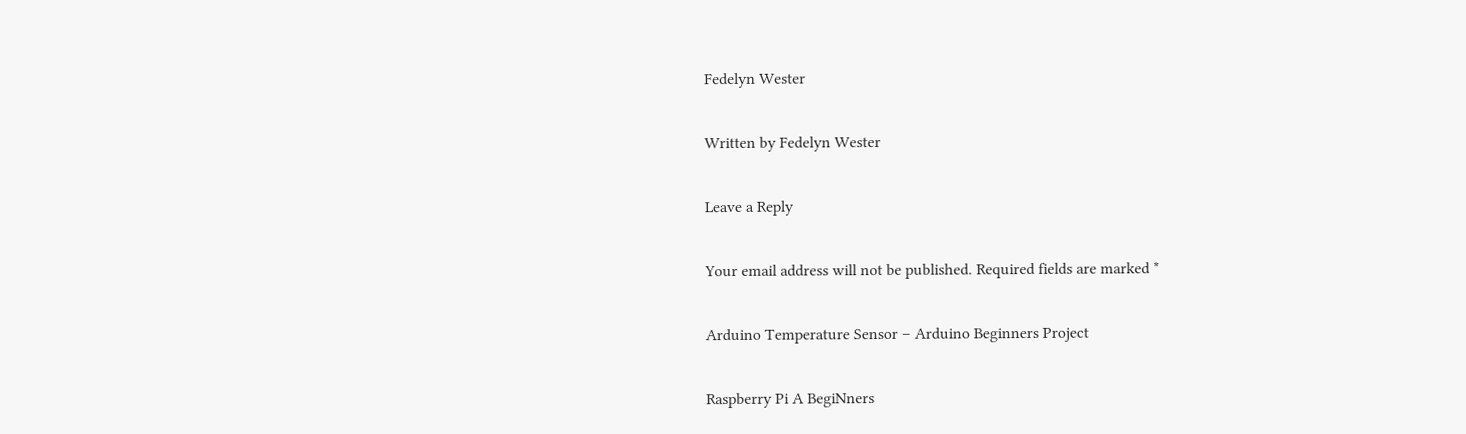Fedelyn Wester

Written by Fedelyn Wester

Leave a Reply

Your email address will not be published. Required fields are marked *

Arduino Temperature Sensor – Arduino Beginners Project

Raspberry Pi A BegiNners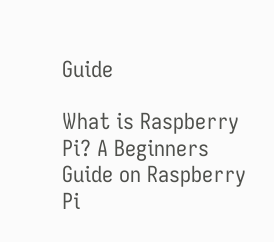Guide

What is Raspberry Pi? A Beginners Guide on Raspberry Pi